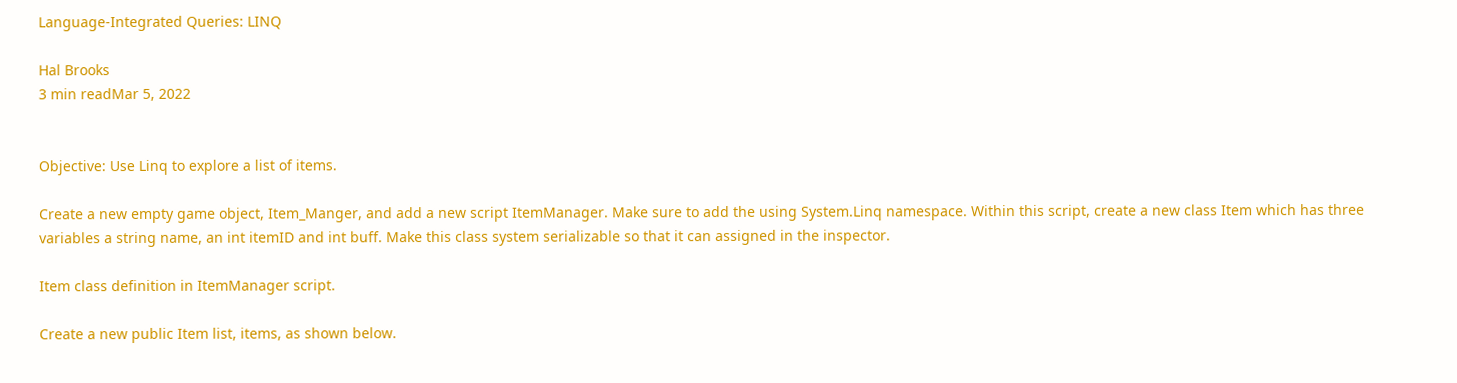Language-Integrated Queries: LINQ

Hal Brooks
3 min readMar 5, 2022


Objective: Use Linq to explore a list of items.

Create a new empty game object, Item_Manger, and add a new script ItemManager. Make sure to add the using System.Linq namespace. Within this script, create a new class Item which has three variables a string name, an int itemID and int buff. Make this class system serializable so that it can assigned in the inspector.

Item class definition in ItemManager script.

Create a new public Item list, items, as shown below.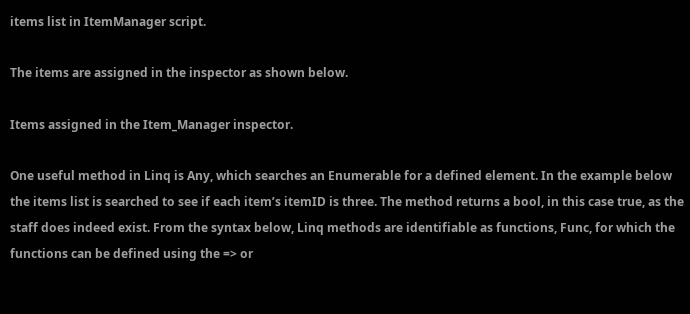items list in ItemManager script.

The items are assigned in the inspector as shown below.

Items assigned in the Item_Manager inspector.

One useful method in Linq is Any, which searches an Enumerable for a defined element. In the example below the items list is searched to see if each item’s itemID is three. The method returns a bool, in this case true, as the staff does indeed exist. From the syntax below, Linq methods are identifiable as functions, Func, for which the functions can be defined using the => or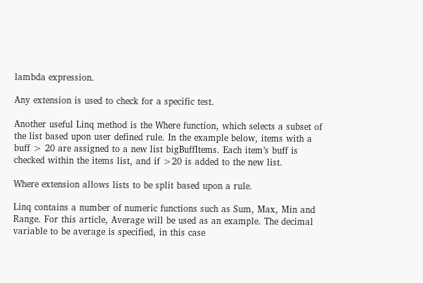lambda expression.

Any extension is used to check for a specific test.

Another useful Linq method is the Where function, which selects a subset of the list based upon user defined rule. In the example below, items with a buff > 20 are assigned to a new list bigBuffItems. Each item’s buff is checked within the items list, and if >20 is added to the new list.

Where extension allows lists to be split based upon a rule.

Linq contains a number of numeric functions such as Sum, Max, Min and Range. For this article, Average will be used as an example. The decimal variable to be average is specified, in this case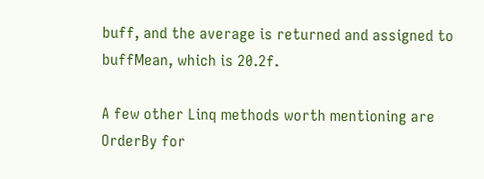buff, and the average is returned and assigned to buffMean, which is 20.2f.

A few other Linq methods worth mentioning are OrderBy for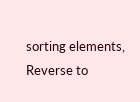sorting elements, Reverse to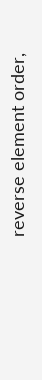reverse element order,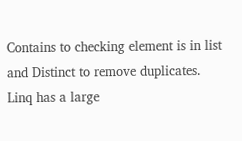Contains to checking element is in list and Distinct to remove duplicates. Linq has a large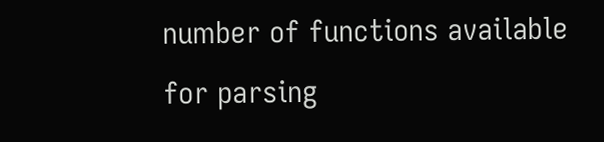number of functions available for parsing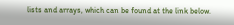lists and arrays, which can be found at the link below.